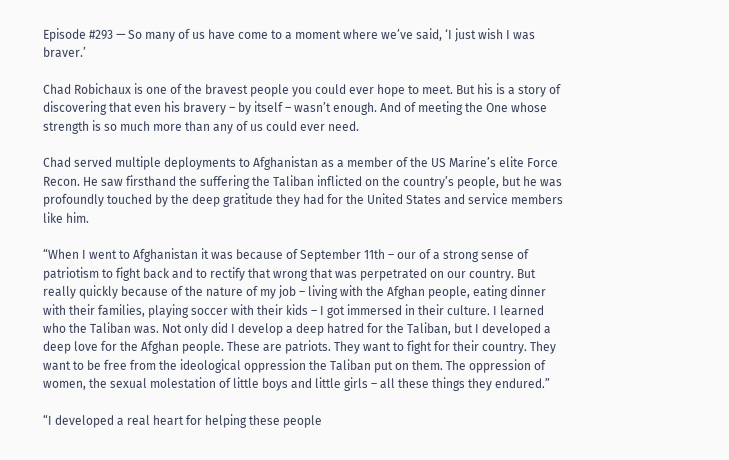Episode #293 — So many of us have come to a moment where we’ve said, ‘I just wish I was braver.’

Chad Robichaux is one of the bravest people you could ever hope to meet. But his is a story of discovering that even his bravery – by itself – wasn’t enough. And of meeting the One whose strength is so much more than any of us could ever need.

Chad served multiple deployments to Afghanistan as a member of the US Marine’s elite Force Recon. He saw firsthand the suffering the Taliban inflicted on the country’s people, but he was profoundly touched by the deep gratitude they had for the United States and service members like him.

“When I went to Afghanistan it was because of September 11th – our of a strong sense of patriotism to fight back and to rectify that wrong that was perpetrated on our country. But really quickly because of the nature of my job – living with the Afghan people, eating dinner with their families, playing soccer with their kids – I got immersed in their culture. I learned who the Taliban was. Not only did I develop a deep hatred for the Taliban, but I developed a deep love for the Afghan people. These are patriots. They want to fight for their country. They want to be free from the ideological oppression the Taliban put on them. The oppression of women, the sexual molestation of little boys and little girls – all these things they endured.”

“I developed a real heart for helping these people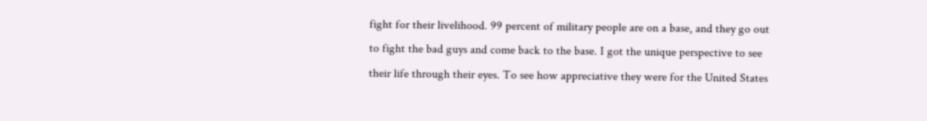fight for their livelihood. 99 percent of military people are on a base, and they go out to fight the bad guys and come back to the base. I got the unique perspective to see their life through their eyes. To see how appreciative they were for the United States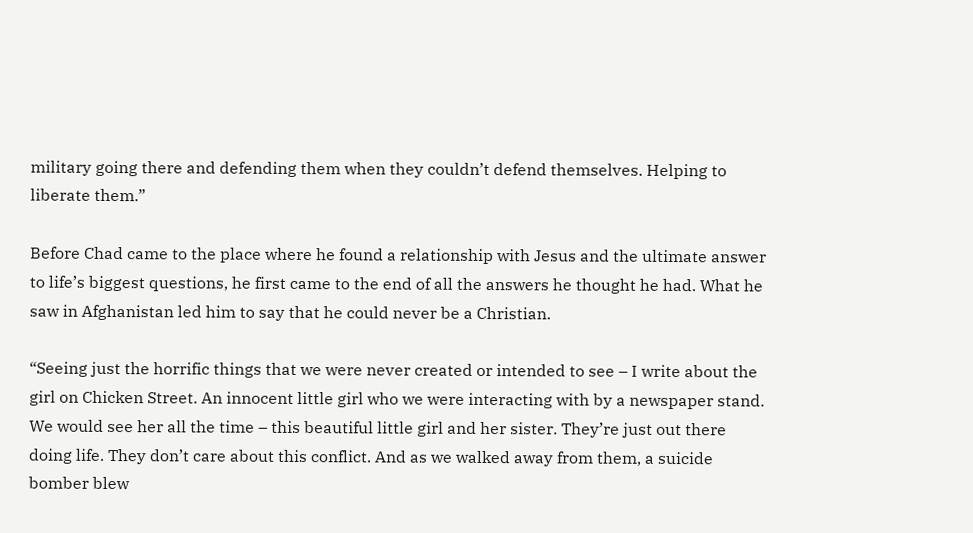military going there and defending them when they couldn’t defend themselves. Helping to liberate them.”

Before Chad came to the place where he found a relationship with Jesus and the ultimate answer to life’s biggest questions, he first came to the end of all the answers he thought he had. What he saw in Afghanistan led him to say that he could never be a Christian.

“Seeing just the horrific things that we were never created or intended to see – I write about the girl on Chicken Street. An innocent little girl who we were interacting with by a newspaper stand. We would see her all the time – this beautiful little girl and her sister. They’re just out there doing life. They don’t care about this conflict. And as we walked away from them, a suicide bomber blew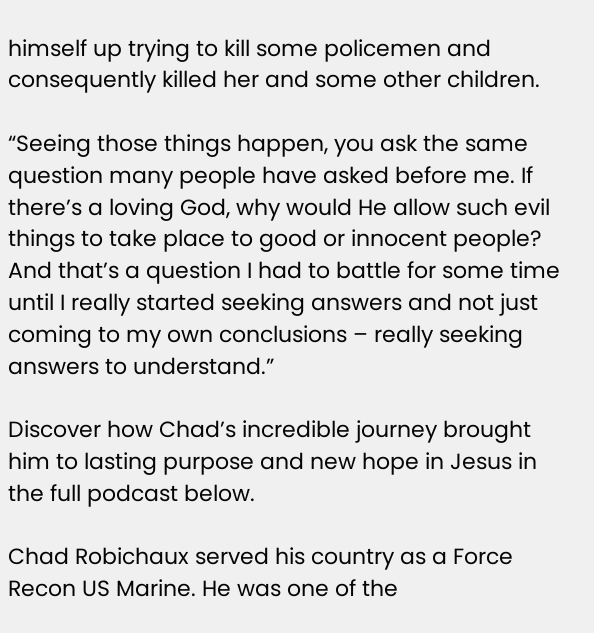himself up trying to kill some policemen and consequently killed her and some other children.

“Seeing those things happen, you ask the same question many people have asked before me. If there’s a loving God, why would He allow such evil things to take place to good or innocent people? And that’s a question I had to battle for some time until I really started seeking answers and not just coming to my own conclusions – really seeking answers to understand.”

Discover how Chad’s incredible journey brought him to lasting purpose and new hope in Jesus in the full podcast below.

Chad Robichaux served his country as a Force Recon US Marine. He was one of the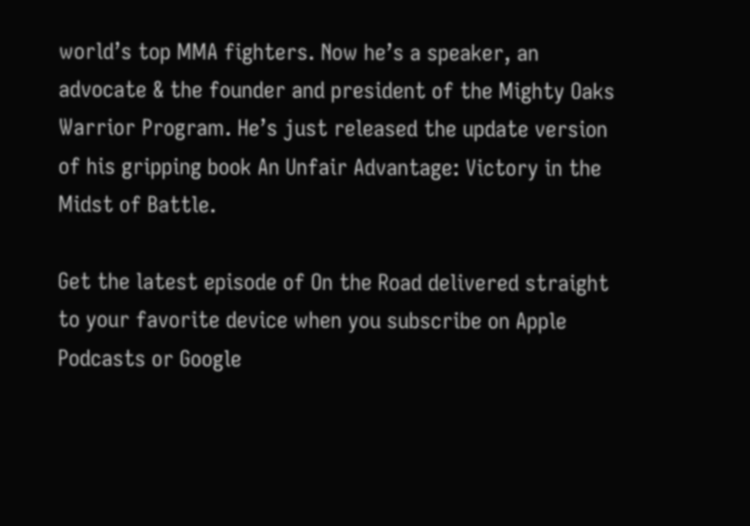world’s top MMA fighters. Now he’s a speaker, an advocate & the founder and president of the Mighty Oaks Warrior Program. He’s just released the update version of his gripping book An Unfair Advantage: Victory in the Midst of Battle.

Get the latest episode of On the Road delivered straight to your favorite device when you subscribe on Apple Podcasts or Google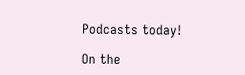Podcasts today!

On the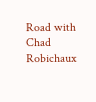Road with Chad Robichaux